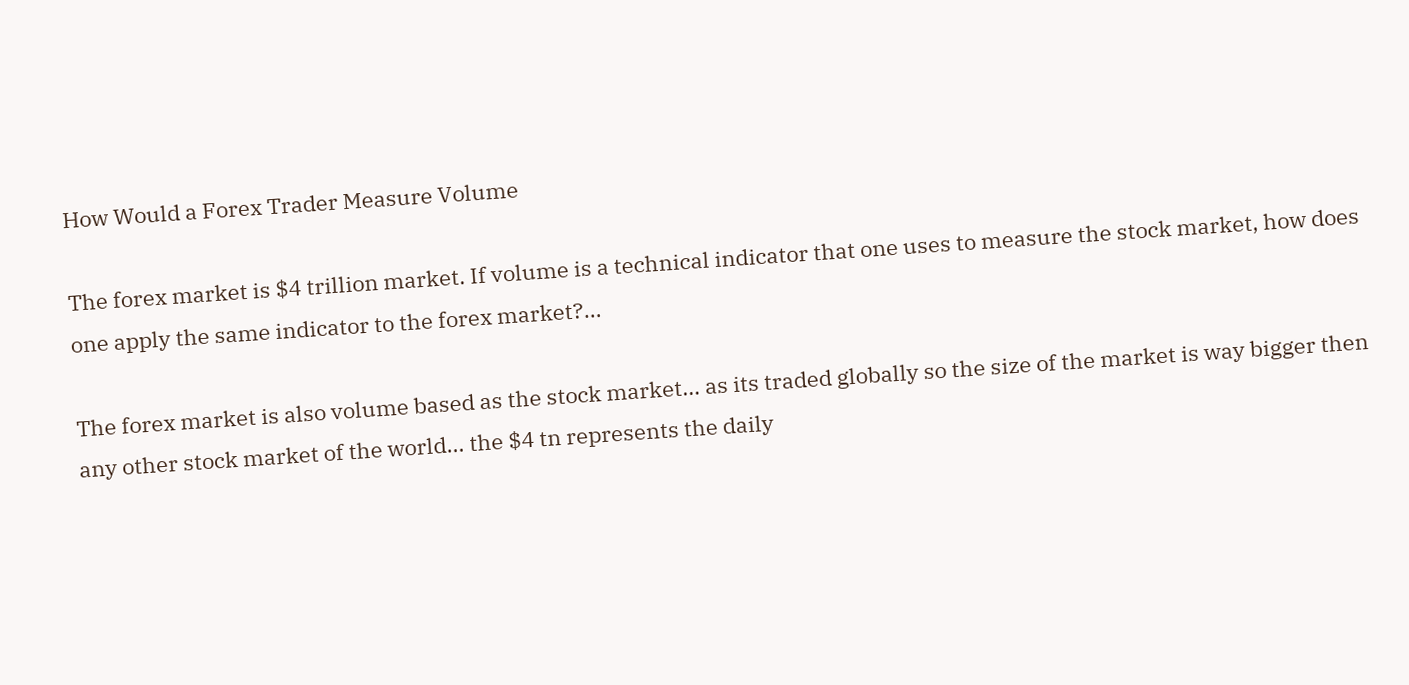How Would a Forex Trader Measure Volume

The forex market is $4 trillion market. If volume is a technical indicator that one uses to measure the stock market, how does one apply the same indicator to the forex market?…

The forex market is also volume based as the stock market… as its traded globally so the size of the market is way bigger then any other stock market of the world… the $4 tn represents the daily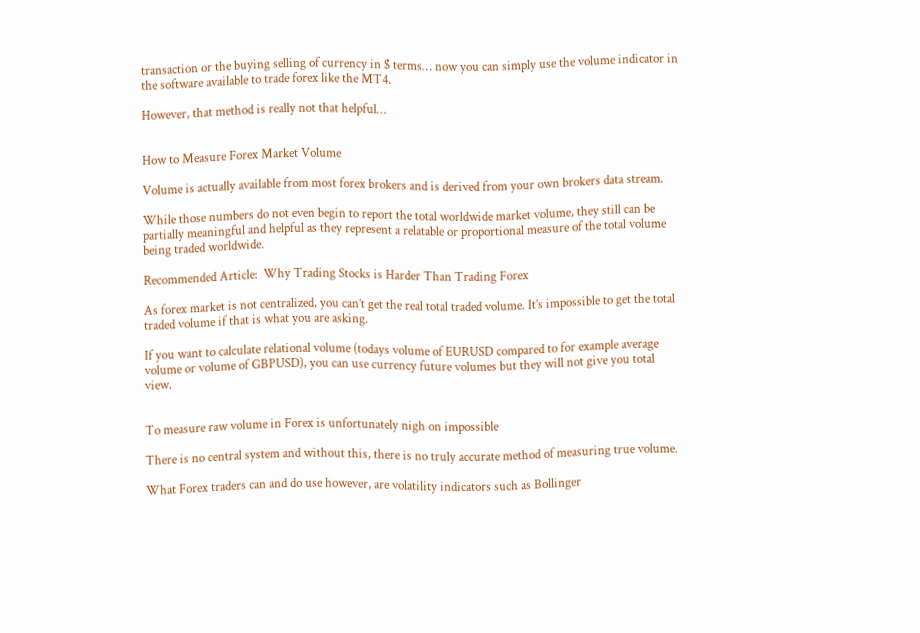transaction or the buying selling of currency in $ terms… now you can simply use the volume indicator in the software available to trade forex like the MT4.

However, that method is really not that helpful…


How to Measure Forex Market Volume

Volume is actually available from most forex brokers and is derived from your own brokers data stream.

While those numbers do not even begin to report the total worldwide market volume, they still can be partially meaningful and helpful as they represent a relatable or proportional measure of the total volume being traded worldwide.

Recommended Article:  Why Trading Stocks is Harder Than Trading Forex

As forex market is not centralized, you can’t get the real total traded volume. It’s impossible to get the total traded volume if that is what you are asking.

If you want to calculate relational volume (todays volume of EURUSD compared to for example average volume or volume of GBPUSD), you can use currency future volumes but they will not give you total view.


To measure raw volume in Forex is unfortunately nigh on impossible

There is no central system and without this, there is no truly accurate method of measuring true volume.

What Forex traders can and do use however, are volatility indicators such as Bollinger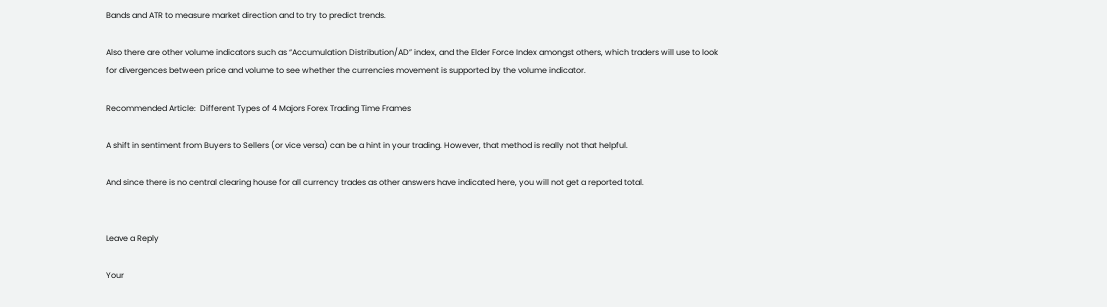Bands and ATR to measure market direction and to try to predict trends.

Also there are other volume indicators such as “Accumulation Distribution/AD” index, and the Elder Force Index amongst others, which traders will use to look for divergences between price and volume to see whether the currencies movement is supported by the volume indicator.

Recommended Article:  Different Types of 4 Majors Forex Trading Time Frames

A shift in sentiment from Buyers to Sellers (or vice versa) can be a hint in your trading. However, that method is really not that helpful.

And since there is no central clearing house for all currency trades as other answers have indicated here, you will not get a reported total.


Leave a Reply

Your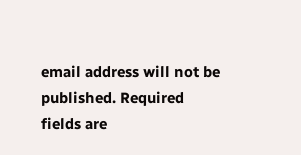email address will not be published. Required fields are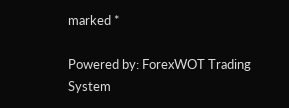marked *

Powered by: ForexWOT Trading System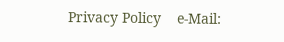Privacy Policy    e-Mail: